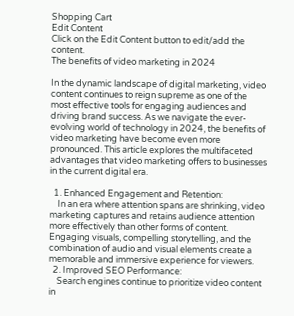Shopping Cart
Edit Content
Click on the Edit Content button to edit/add the content.
The benefits of video marketing in 2024

In the dynamic landscape of digital marketing, video content continues to reign supreme as one of the most effective tools for engaging audiences and driving brand success. As we navigate the ever-evolving world of technology in 2024, the benefits of video marketing have become even more pronounced. This article explores the multifaceted advantages that video marketing offers to businesses in the current digital era.

  1. Enhanced Engagement and Retention:
    In an era where attention spans are shrinking, video marketing captures and retains audience attention more effectively than other forms of content. Engaging visuals, compelling storytelling, and the combination of audio and visual elements create a memorable and immersive experience for viewers.
  2. Improved SEO Performance:
    Search engines continue to prioritize video content in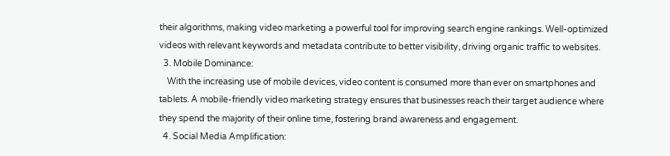their algorithms, making video marketing a powerful tool for improving search engine rankings. Well-optimized videos with relevant keywords and metadata contribute to better visibility, driving organic traffic to websites.
  3. Mobile Dominance:
    With the increasing use of mobile devices, video content is consumed more than ever on smartphones and tablets. A mobile-friendly video marketing strategy ensures that businesses reach their target audience where they spend the majority of their online time, fostering brand awareness and engagement.
  4. Social Media Amplification: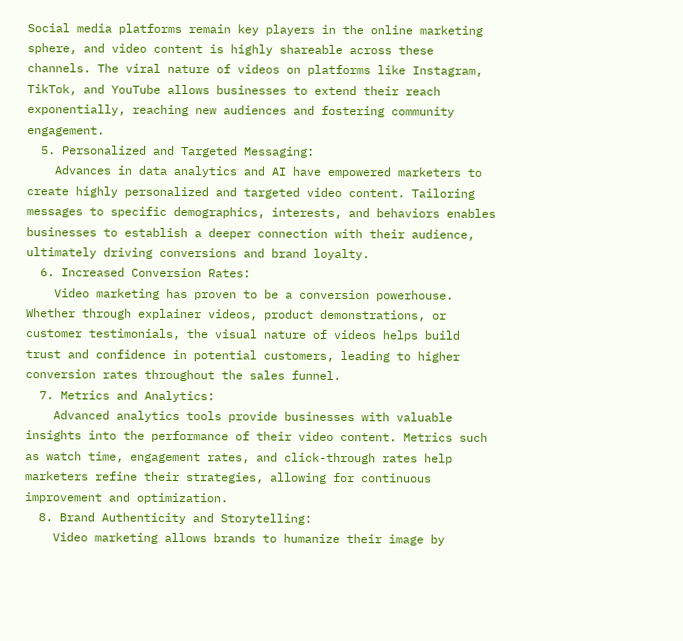Social media platforms remain key players in the online marketing sphere, and video content is highly shareable across these channels. The viral nature of videos on platforms like Instagram, TikTok, and YouTube allows businesses to extend their reach exponentially, reaching new audiences and fostering community engagement.
  5. Personalized and Targeted Messaging:
    Advances in data analytics and AI have empowered marketers to create highly personalized and targeted video content. Tailoring messages to specific demographics, interests, and behaviors enables businesses to establish a deeper connection with their audience, ultimately driving conversions and brand loyalty.
  6. Increased Conversion Rates:
    Video marketing has proven to be a conversion powerhouse. Whether through explainer videos, product demonstrations, or customer testimonials, the visual nature of videos helps build trust and confidence in potential customers, leading to higher conversion rates throughout the sales funnel.
  7. Metrics and Analytics:
    Advanced analytics tools provide businesses with valuable insights into the performance of their video content. Metrics such as watch time, engagement rates, and click-through rates help marketers refine their strategies, allowing for continuous improvement and optimization.
  8. Brand Authenticity and Storytelling:
    Video marketing allows brands to humanize their image by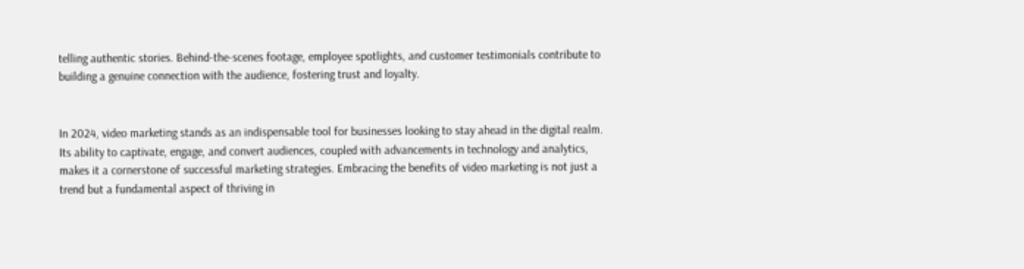telling authentic stories. Behind-the-scenes footage, employee spotlights, and customer testimonials contribute to building a genuine connection with the audience, fostering trust and loyalty.


In 2024, video marketing stands as an indispensable tool for businesses looking to stay ahead in the digital realm. Its ability to captivate, engage, and convert audiences, coupled with advancements in technology and analytics, makes it a cornerstone of successful marketing strategies. Embracing the benefits of video marketing is not just a trend but a fundamental aspect of thriving in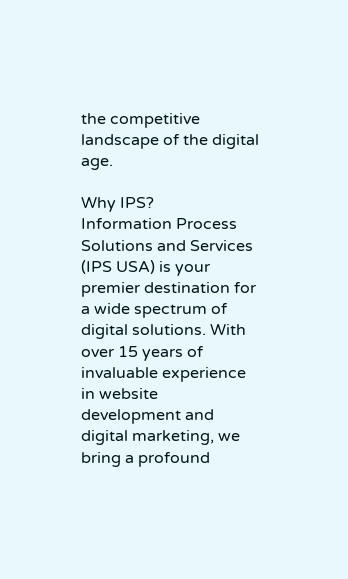the competitive landscape of the digital age.

Why IPS?
Information Process Solutions and Services (IPS USA) is your premier destination for a wide spectrum of digital solutions. With over 15 years of invaluable experience in website development and digital marketing, we bring a profound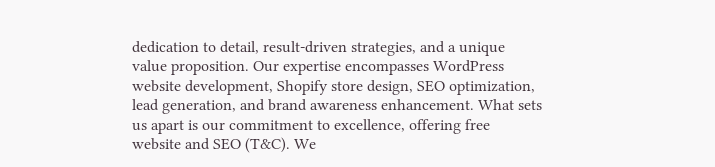dedication to detail, result-driven strategies, and a unique value proposition. Our expertise encompasses WordPress website development, Shopify store design, SEO optimization, lead generation, and brand awareness enhancement. What sets us apart is our commitment to excellence, offering free website and SEO (T&C). We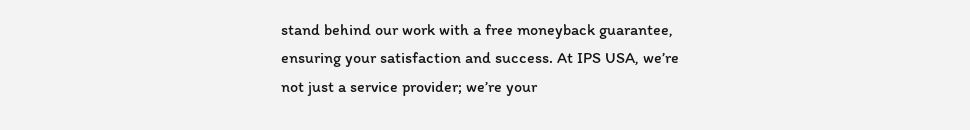stand behind our work with a free moneyback guarantee, ensuring your satisfaction and success. At IPS USA, we’re not just a service provider; we’re your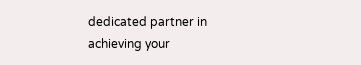dedicated partner in achieving your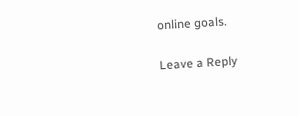online goals.

Leave a Reply